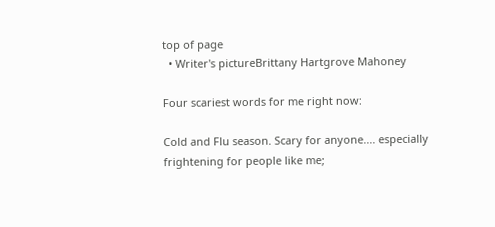top of page
  • Writer's pictureBrittany Hartgrove Mahoney

Four scariest words for me right now:

Cold and Flu season. Scary for anyone.... especially frightening for people like me;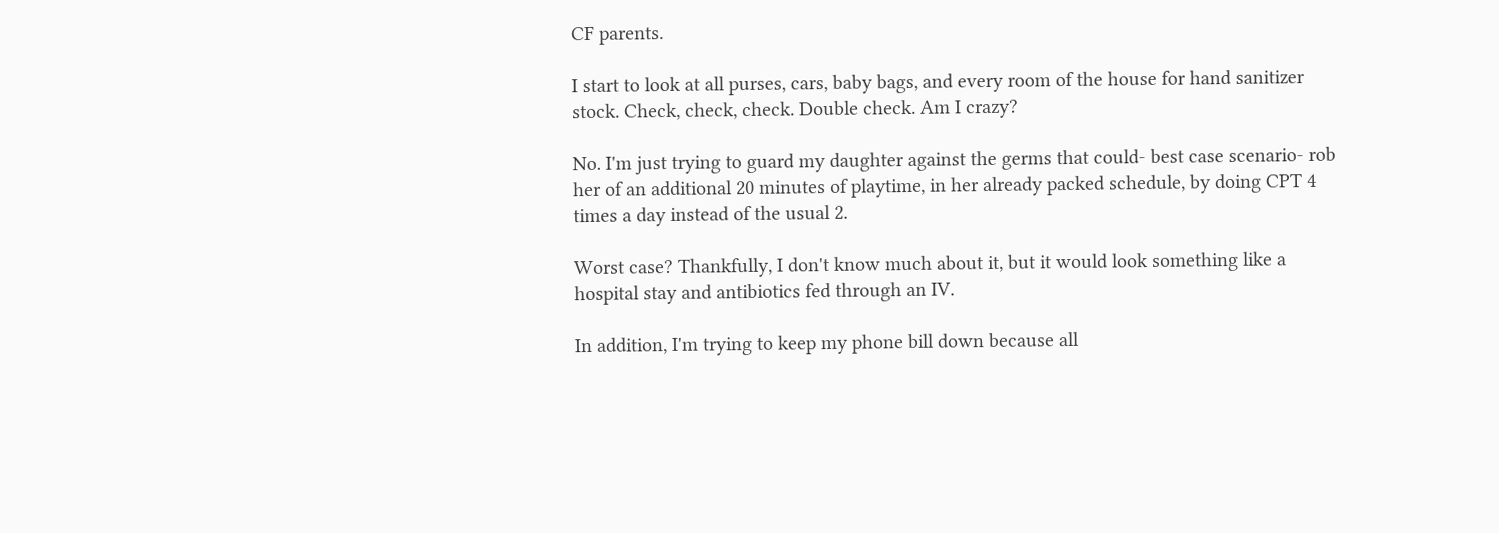CF parents.

I start to look at all purses, cars, baby bags, and every room of the house for hand sanitizer stock. Check, check, check. Double check. Am I crazy?

No. I'm just trying to guard my daughter against the germs that could- best case scenario- rob her of an additional 20 minutes of playtime, in her already packed schedule, by doing CPT 4 times a day instead of the usual 2.

Worst case? Thankfully, I don't know much about it, but it would look something like a hospital stay and antibiotics fed through an IV.

In addition, I'm trying to keep my phone bill down because all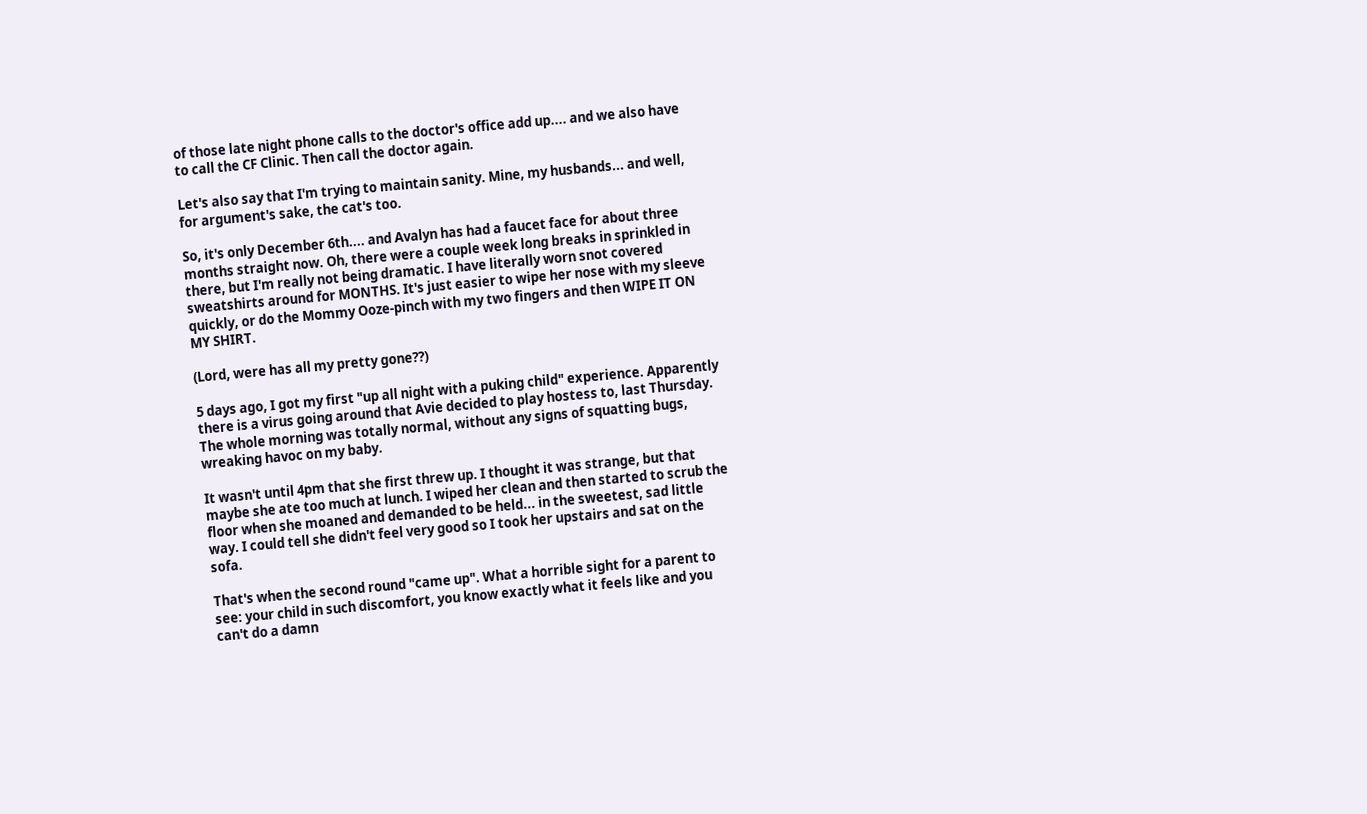of those late night phone calls to the doctor's office add up.... and we also have to call the CF Clinic. Then call the doctor again.

Let's also say that I'm trying to maintain sanity. Mine, my husbands... and well, for argument's sake, the cat's too.

So, it's only December 6th.... and Avalyn has had a faucet face for about three months straight now. Oh, there were a couple week long breaks in sprinkled in there, but I'm really not being dramatic. I have literally worn snot covered sweatshirts around for MONTHS. It's just easier to wipe her nose with my sleeve quickly, or do the Mommy Ooze-pinch with my two fingers and then WIPE IT ON MY SHIRT.

(Lord, were has all my pretty gone??)

5 days ago, I got my first "up all night with a puking child" experience. Apparently there is a virus going around that Avie decided to play hostess to, last Thursday. The whole morning was totally normal, without any signs of squatting bugs, wreaking havoc on my baby.

It wasn't until 4pm that she first threw up. I thought it was strange, but that maybe she ate too much at lunch. I wiped her clean and then started to scrub the floor when she moaned and demanded to be held... in the sweetest, sad little way. I could tell she didn't feel very good so I took her upstairs and sat on the sofa.

That's when the second round "came up". What a horrible sight for a parent to see: your child in such discomfort, you know exactly what it feels like and you can't do a damn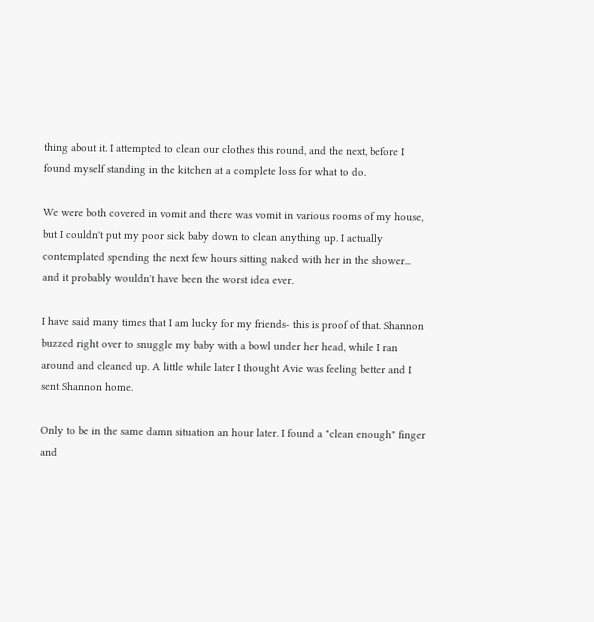thing about it. I attempted to clean our clothes this round, and the next, before I found myself standing in the kitchen at a complete loss for what to do.

We were both covered in vomit and there was vomit in various rooms of my house, but I couldn't put my poor sick baby down to clean anything up. I actually contemplated spending the next few hours sitting naked with her in the shower... and it probably wouldn't have been the worst idea ever.

I have said many times that I am lucky for my friends- this is proof of that. Shannon buzzed right over to snuggle my baby with a bowl under her head, while I ran around and cleaned up. A little while later I thought Avie was feeling better and I sent Shannon home.

Only to be in the same damn situation an hour later. I found a "clean enough" finger and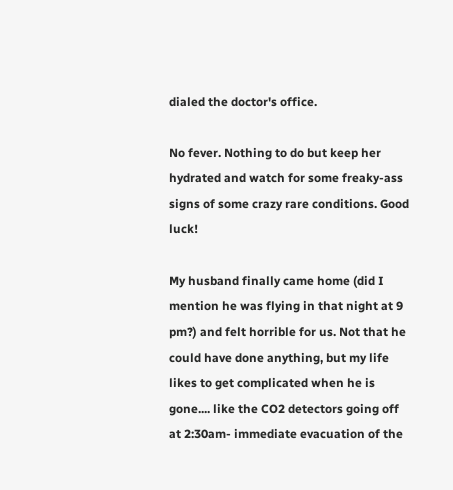dialed the doctor's office.

No fever. Nothing to do but keep her hydrated and watch for some freaky-ass signs of some crazy rare conditions. Good luck!

My husband finally came home (did I mention he was flying in that night at 9 pm?) and felt horrible for us. Not that he could have done anything, but my life likes to get complicated when he is gone.... like the CO2 detectors going off at 2:30am- immediate evacuation of the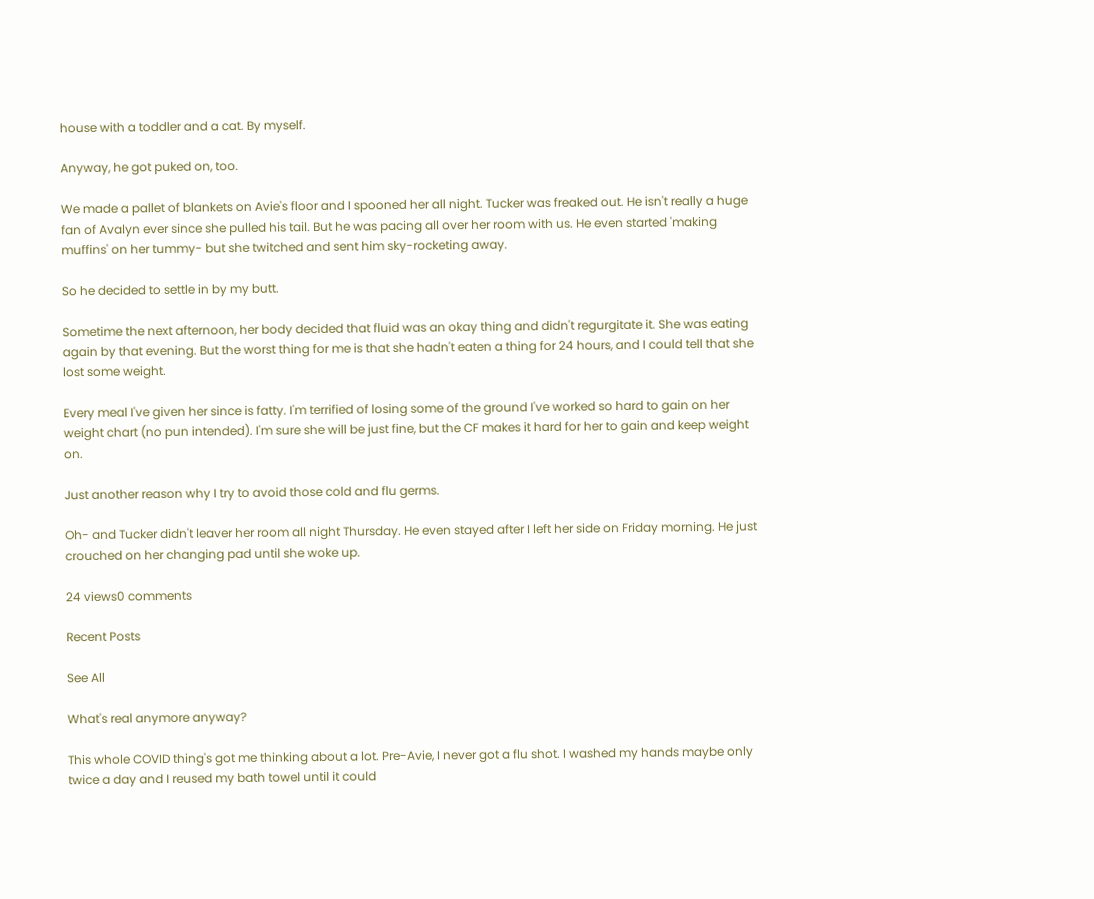house with a toddler and a cat. By myself.

Anyway, he got puked on, too.

We made a pallet of blankets on Avie's floor and I spooned her all night. Tucker was freaked out. He isn't really a huge fan of Avalyn ever since she pulled his tail. But he was pacing all over her room with us. He even started 'making muffins' on her tummy- but she twitched and sent him sky-rocketing away.

So he decided to settle in by my butt.

Sometime the next afternoon, her body decided that fluid was an okay thing and didn't regurgitate it. She was eating again by that evening. But the worst thing for me is that she hadn't eaten a thing for 24 hours, and I could tell that she lost some weight.

Every meal I've given her since is fatty. I'm terrified of losing some of the ground I've worked so hard to gain on her weight chart (no pun intended). I'm sure she will be just fine, but the CF makes it hard for her to gain and keep weight on.

Just another reason why I try to avoid those cold and flu germs.

Oh- and Tucker didn't leaver her room all night Thursday. He even stayed after I left her side on Friday morning. He just crouched on her changing pad until she woke up.

24 views0 comments

Recent Posts

See All

What's real anymore anyway?

This whole COVID thing's got me thinking about a lot. Pre-Avie, I never got a flu shot. I washed my hands maybe only twice a day and I reused my bath towel until it could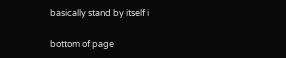basically stand by itself i

bottom of page